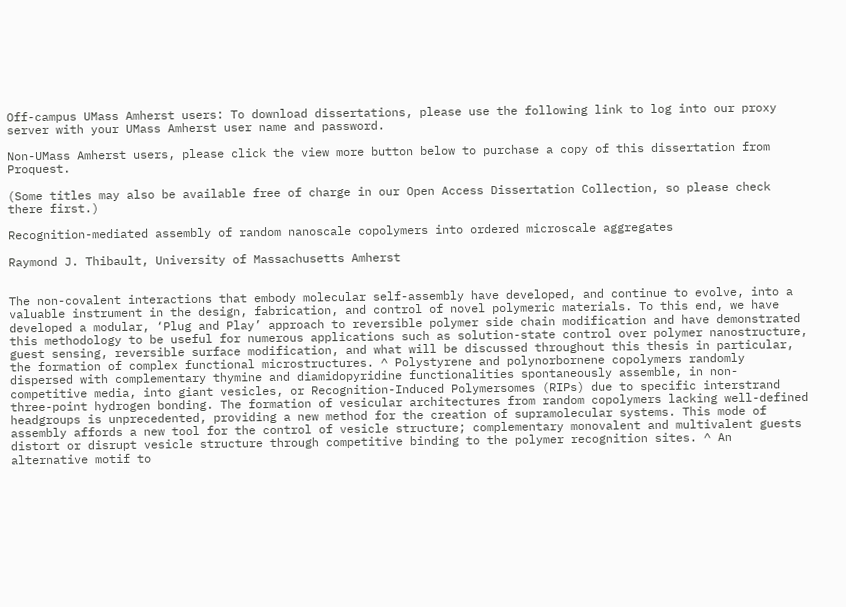Off-campus UMass Amherst users: To download dissertations, please use the following link to log into our proxy server with your UMass Amherst user name and password.

Non-UMass Amherst users, please click the view more button below to purchase a copy of this dissertation from Proquest.

(Some titles may also be available free of charge in our Open Access Dissertation Collection, so please check there first.)

Recognition-mediated assembly of random nanoscale copolymers into ordered microscale aggregates

Raymond J. Thibault, University of Massachusetts Amherst


The non-covalent interactions that embody molecular self-assembly have developed, and continue to evolve, into a valuable instrument in the design, fabrication, and control of novel polymeric materials. To this end, we have developed a modular, ‘Plug and Play’ approach to reversible polymer side chain modification and have demonstrated this methodology to be useful for numerous applications such as solution-state control over polymer nanostructure, guest sensing, reversible surface modification, and what will be discussed throughout this thesis in particular, the formation of complex functional microstructures. ^ Polystyrene and polynorbornene copolymers randomly dispersed with complementary thymine and diamidopyridine functionalities spontaneously assemble, in non-competitive media, into giant vesicles, or Recognition-Induced Polymersomes (RIPs) due to specific interstrand three-point hydrogen bonding. The formation of vesicular architectures from random copolymers lacking well-defined headgroups is unprecedented, providing a new method for the creation of supramolecular systems. This mode of assembly affords a new tool for the control of vesicle structure; complementary monovalent and multivalent guests distort or disrupt vesicle structure through competitive binding to the polymer recognition sites. ^ An alternative motif to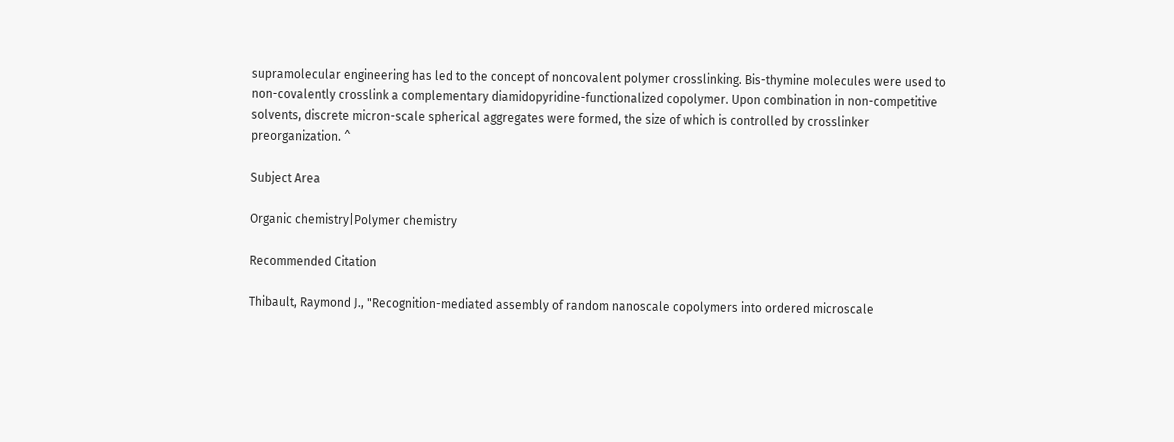supramolecular engineering has led to the concept of noncovalent polymer crosslinking. Bis-thymine molecules were used to non-covalently crosslink a complementary diamidopyridine-functionalized copolymer. Upon combination in non-competitive solvents, discrete micron-scale spherical aggregates were formed, the size of which is controlled by crosslinker preorganization. ^

Subject Area

Organic chemistry|Polymer chemistry

Recommended Citation

Thibault, Raymond J., "Recognition-mediated assembly of random nanoscale copolymers into ordered microscale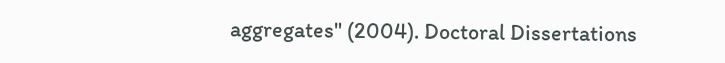aggregates" (2004). Doctoral Dissertations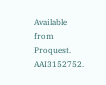Available from Proquest. AAI3152752.